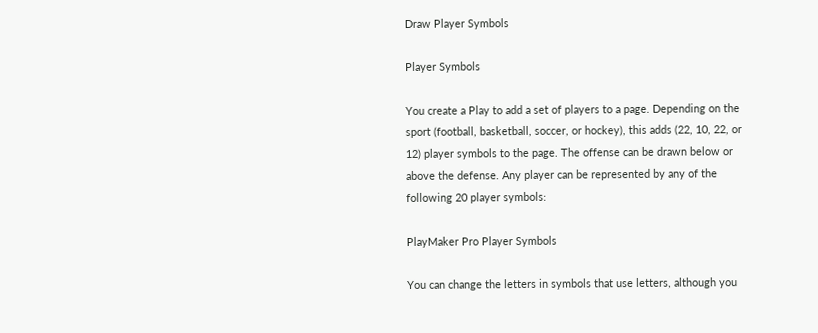Draw Player Symbols

Player Symbols

You create a Play to add a set of players to a page. Depending on the sport (football, basketball, soccer, or hockey), this adds (22, 10, 22, or 12) player symbols to the page. The offense can be drawn below or above the defense. Any player can be represented by any of the following 20 player symbols:

PlayMaker Pro Player Symbols

You can change the letters in symbols that use letters, although you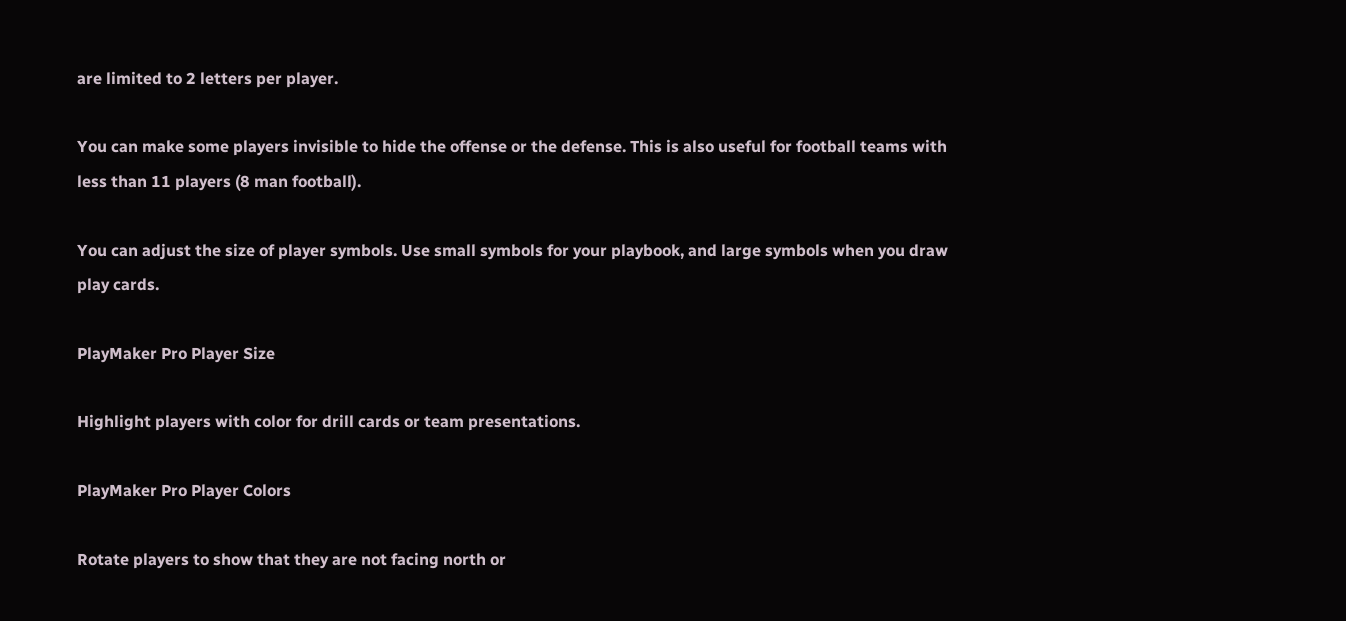are limited to 2 letters per player.

You can make some players invisible to hide the offense or the defense. This is also useful for football teams with less than 11 players (8 man football).

You can adjust the size of player symbols. Use small symbols for your playbook, and large symbols when you draw play cards.

PlayMaker Pro Player Size

Highlight players with color for drill cards or team presentations.

PlayMaker Pro Player Colors

Rotate players to show that they are not facing north or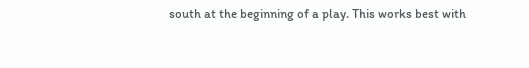south at the beginning of a play. This works best with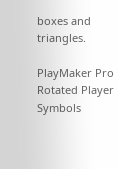boxes and triangles.

PlayMaker Pro Rotated Player Symbols